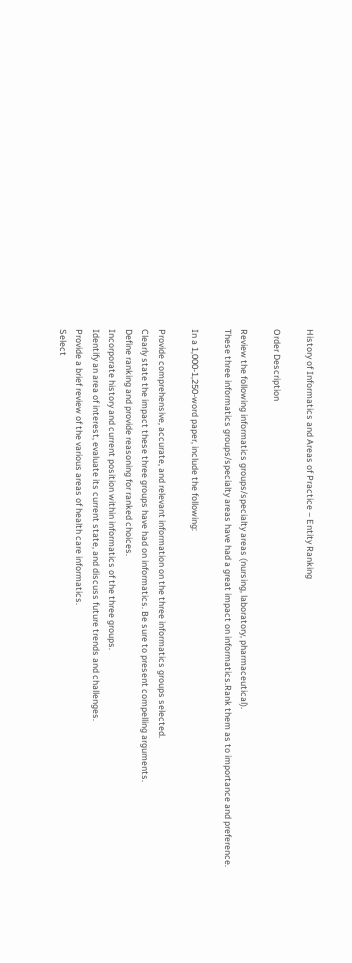History of Informatics and Areas of Practice – Entity Ranking

Order Description

Review the following informatics groups/specialty areas (nursing, laboratory, pharmaceutical).
These three informatics groups/specialty areas have had a great impact on informatics.Rank them as to importance and preference.

In a 1,000-1,250-word paper, include the following:

Provide comprehensive, accurate, and relevant information on the three informatics groups selected.
Clearly state the impact these three groups have had on informatics. Be sure to present compelling arguments.
Define ranking and provide reasoning for ranked choices.
Incorporate history and current position within informatics of the three groups.
Identify an area of interest, evaluate its current state, and discuss future trends and challenges.
Provide a brief review of the various areas of health care informatics.
Select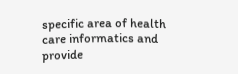specific area of health care informatics and provide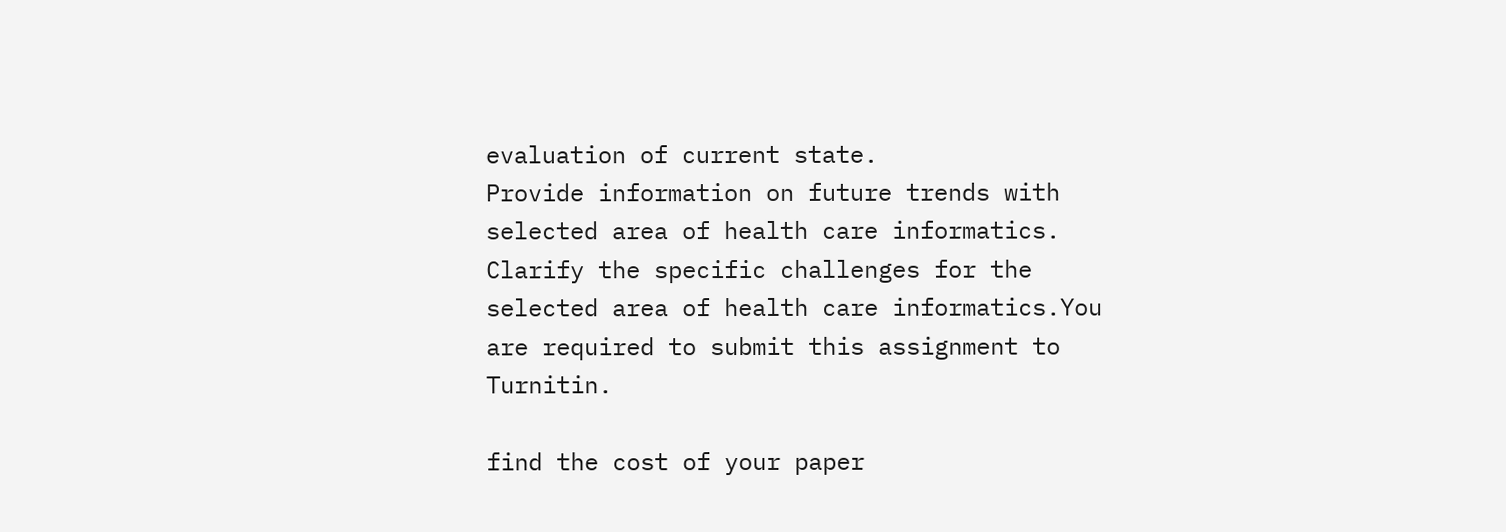evaluation of current state.
Provide information on future trends with selected area of health care informatics.
Clarify the specific challenges for the selected area of health care informatics.You are required to submit this assignment to Turnitin.

find the cost of your paper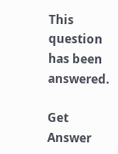This question has been answered.

Get Answer